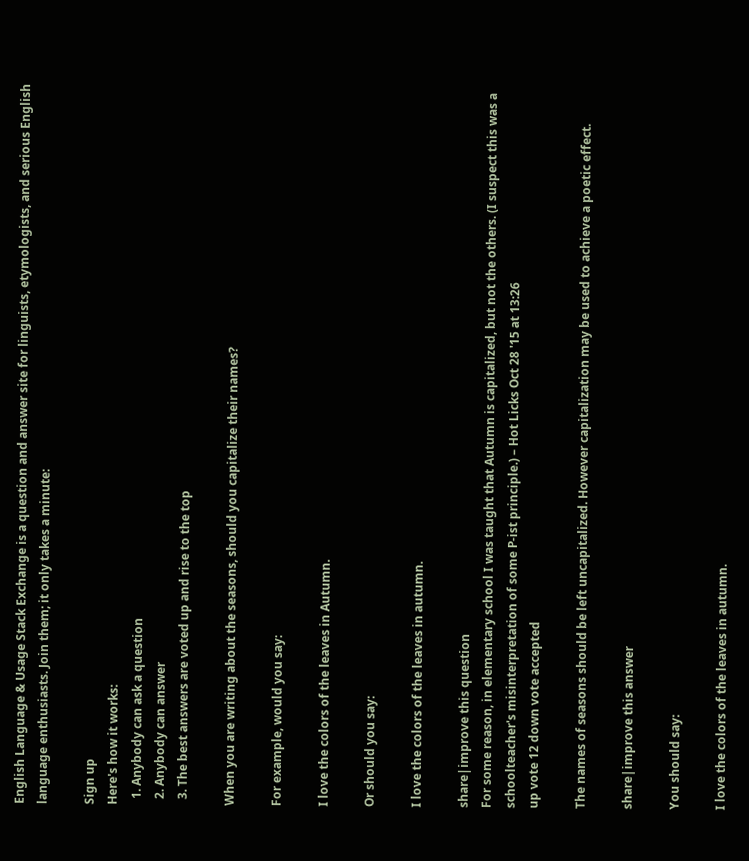English Language & Usage Stack Exchange is a question and answer site for linguists, etymologists, and serious English language enthusiasts. Join them; it only takes a minute:

Sign up
Here's how it works:
  1. Anybody can ask a question
  2. Anybody can answer
  3. The best answers are voted up and rise to the top

When you are writing about the seasons, should you capitalize their names?

For example, would you say:

I love the colors of the leaves in Autumn.

Or should you say:

I love the colors of the leaves in autumn.

share|improve this question
For some reason, in elementary school I was taught that Autumn is capitalized, but not the others. (I suspect this was a schoolteacher's misinterpretation of some P-ist principle.) – Hot Licks Oct 28 '15 at 13:26
up vote 12 down vote accepted

The names of seasons should be left uncapitalized. However capitalization may be used to achieve a poetic effect.

share|improve this answer

You should say:

I love the colors of the leaves in autumn.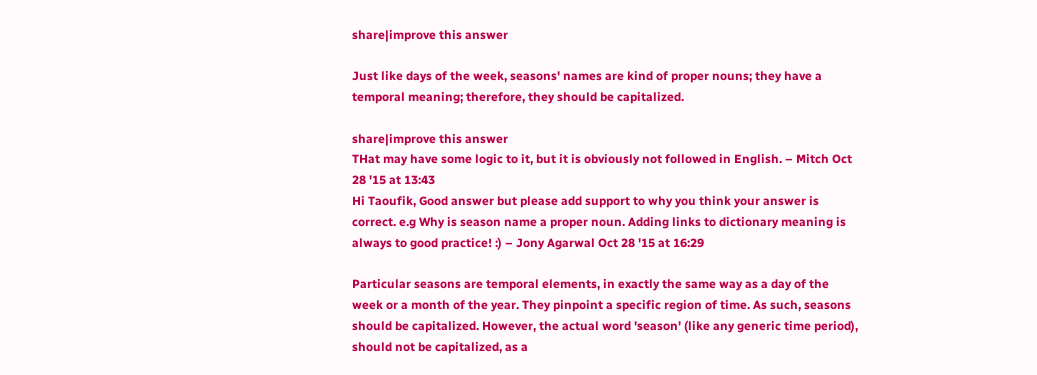share|improve this answer

Just like days of the week, seasons' names are kind of proper nouns; they have a temporal meaning; therefore, they should be capitalized.

share|improve this answer
THat may have some logic to it, but it is obviously not followed in English. – Mitch Oct 28 '15 at 13:43
Hi Taoufik, Good answer but please add support to why you think your answer is correct. e.g Why is season name a proper noun. Adding links to dictionary meaning is always to good practice! :) – Jony Agarwal Oct 28 '15 at 16:29

Particular seasons are temporal elements, in exactly the same way as a day of the week or a month of the year. They pinpoint a specific region of time. As such, seasons should be capitalized. However, the actual word 'season' (like any generic time period), should not be capitalized, as a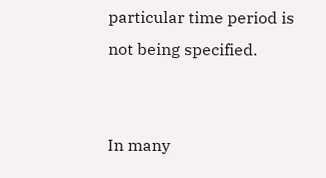particular time period is not being specified.


In many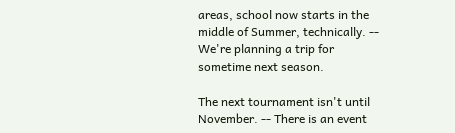areas, school now starts in the middle of Summer, technically. -- We're planning a trip for sometime next season.

The next tournament isn't until November. -- There is an event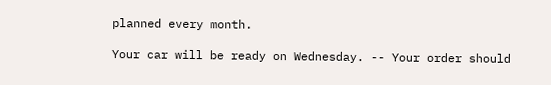planned every month.

Your car will be ready on Wednesday. -- Your order should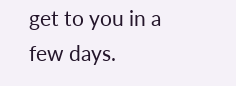get to you in a few days.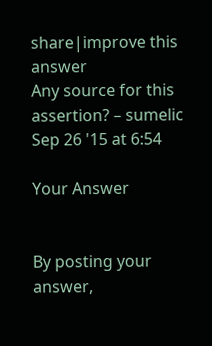share|improve this answer
Any source for this assertion? – sumelic Sep 26 '15 at 6:54

Your Answer


By posting your answer,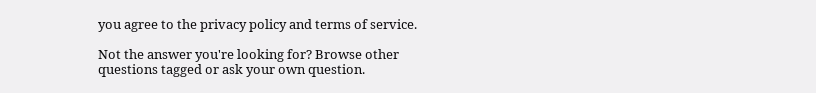you agree to the privacy policy and terms of service.

Not the answer you're looking for? Browse other questions tagged or ask your own question.